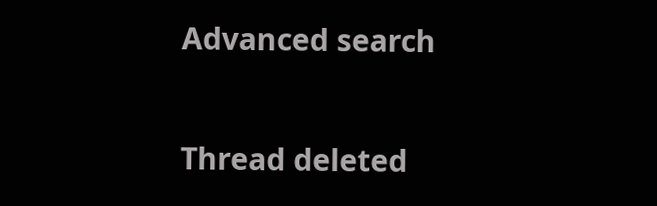Advanced search

Thread deleted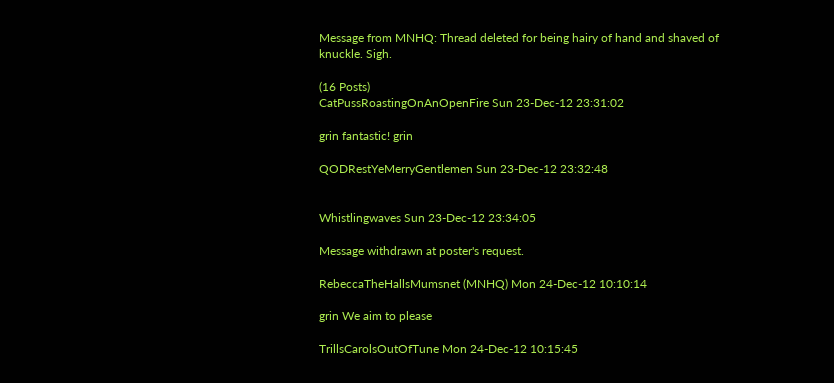Message from MNHQ: Thread deleted for being hairy of hand and shaved of knuckle. Sigh.

(16 Posts)
CatPussRoastingOnAnOpenFire Sun 23-Dec-12 23:31:02

grin fantastic! grin

QODRestYeMerryGentlemen Sun 23-Dec-12 23:32:48


Whistlingwaves Sun 23-Dec-12 23:34:05

Message withdrawn at poster's request.

RebeccaTheHallsMumsnet (MNHQ) Mon 24-Dec-12 10:10:14

grin We aim to please

TrillsCarolsOutOfTune Mon 24-Dec-12 10:15:45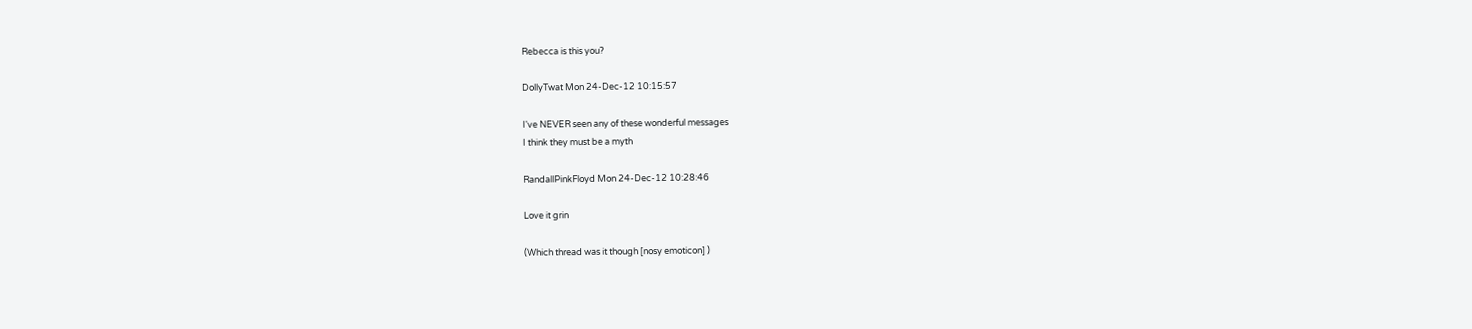Rebecca is this you?

DollyTwat Mon 24-Dec-12 10:15:57

I've NEVER seen any of these wonderful messages
I think they must be a myth

RandallPinkFloyd Mon 24-Dec-12 10:28:46

Love it grin

(Which thread was it though [nosy emoticon] )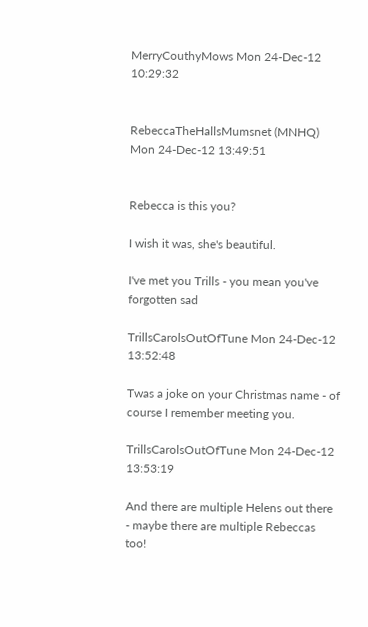MerryCouthyMows Mon 24-Dec-12 10:29:32


RebeccaTheHallsMumsnet (MNHQ) Mon 24-Dec-12 13:49:51


Rebecca is this you?

I wish it was, she's beautiful.

I've met you Trills - you mean you've forgotten sad

TrillsCarolsOutOfTune Mon 24-Dec-12 13:52:48

Twas a joke on your Christmas name - of course I remember meeting you.

TrillsCarolsOutOfTune Mon 24-Dec-12 13:53:19

And there are multiple Helens out there - maybe there are multiple Rebeccas too!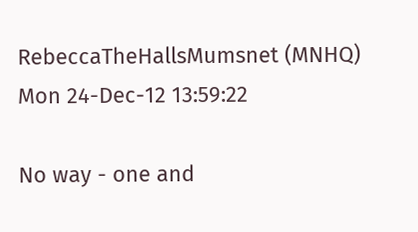RebeccaTheHallsMumsnet (MNHQ) Mon 24-Dec-12 13:59:22

No way - one and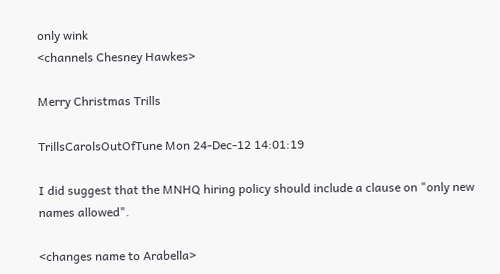only wink
<channels Chesney Hawkes>

Merry Christmas Trills

TrillsCarolsOutOfTune Mon 24-Dec-12 14:01:19

I did suggest that the MNHQ hiring policy should include a clause on "only new names allowed".

<changes name to Arabella>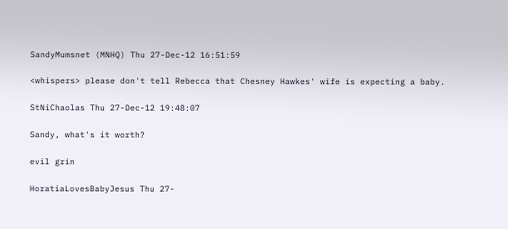SandyMumsnet (MNHQ) Thu 27-Dec-12 16:51:59

<whispers> please don't tell Rebecca that Chesney Hawkes' wife is expecting a baby.

StNiChaolas Thu 27-Dec-12 19:48:07

Sandy, what's it worth?

evil grin

HoratiaLovesBabyJesus Thu 27-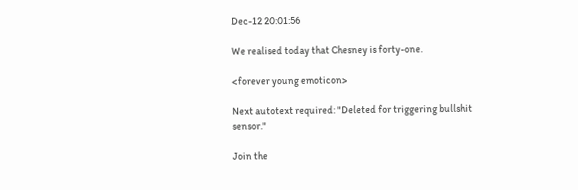Dec-12 20:01:56

We realised today that Chesney is forty-one.

<forever young emoticon>

Next autotext required: "Deleted for triggering bullshit sensor."

Join the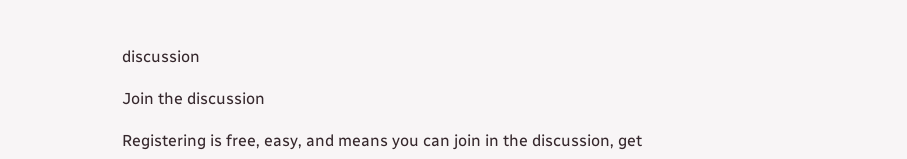discussion

Join the discussion

Registering is free, easy, and means you can join in the discussion, get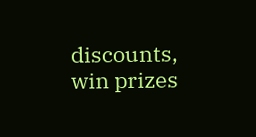discounts, win prizes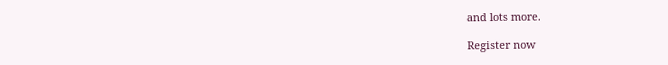and lots more.

Register now